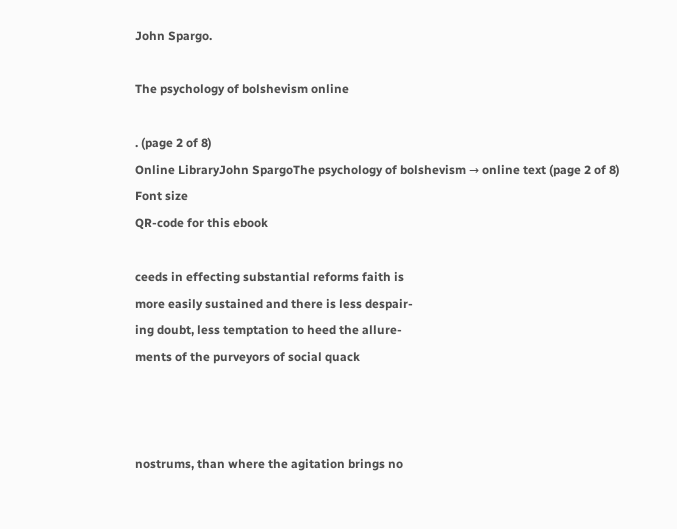John Spargo.

The psychology of bolshevism online

. (page 2 of 8)
Online LibraryJohn SpargoThe psychology of bolshevism → online text (page 2 of 8)
Font size
QR-code for this ebook

ceeds in effecting substantial reforms faith is
more easily sustained and there is less despair-
ing doubt, less temptation to heed the allure-
ments of the purveyors of social quack



nostrums, than where the agitation brings no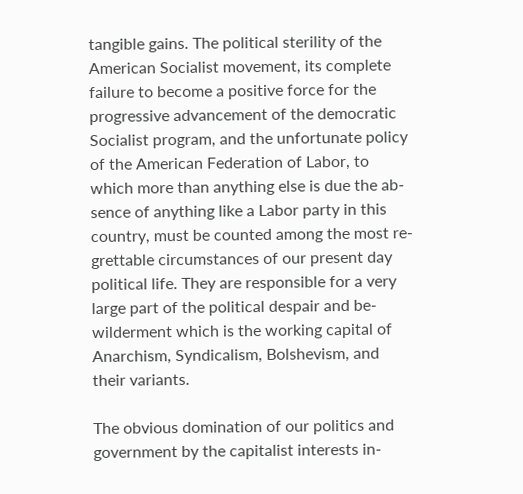tangible gains. The political sterility of the
American Socialist movement, its complete
failure to become a positive force for the
progressive advancement of the democratic
Socialist program, and the unfortunate policy
of the American Federation of Labor, to
which more than anything else is due the ab-
sence of anything like a Labor party in this
country, must be counted among the most re-
grettable circumstances of our present day
political life. They are responsible for a very
large part of the political despair and be-
wilderment which is the working capital of
Anarchism, Syndicalism, Bolshevism, and
their variants.

The obvious domination of our politics and
government by the capitalist interests in-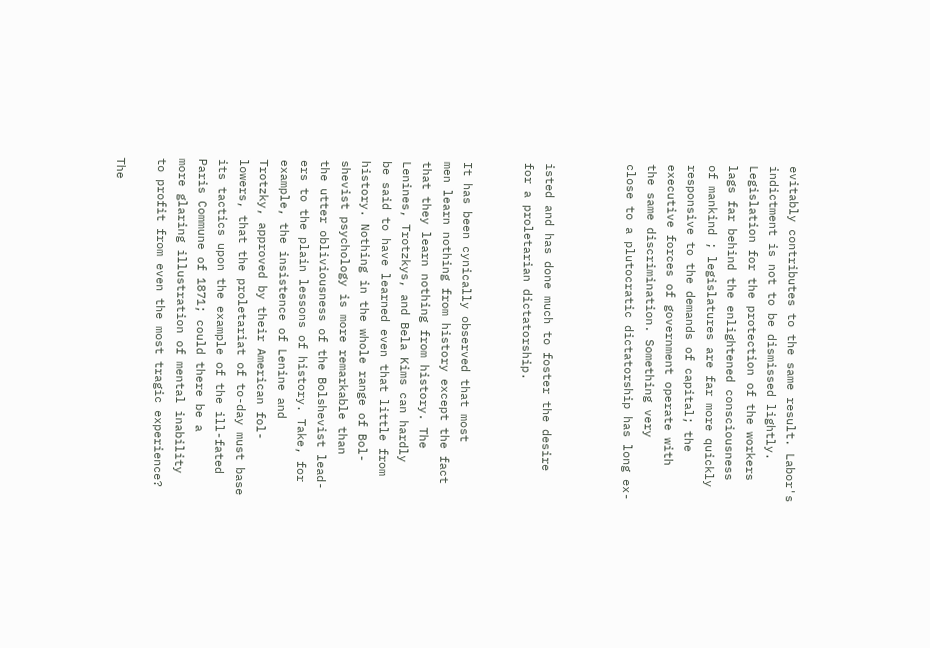evitably contributes to the same result. Labor's
indictment is not to be dismissed lightly.
Legislation for the protection of the workers
lags far behind the enlightened consciousness
of mankind ; legislatures are far more quickly
responsive to the demands of capital; the
executive forces of government operate with
the same discrimination. Something very
close to a plutocratic dictatorship has long ex-



isted and has done much to foster the desire
for a proletarian dictatorship.


It has been cynically observed that most
men learn nothing from history except the fact
that they learn nothing from history. The
Lenines, Trotzkys, and Bela Kims can hardly
be said to have learned even that little from
history. Nothing in the whole range of Bol-
shevist psychology is more remarkable than
the utter obliviousness of the Bolshevist lead-
ers to the plain lessons of history. Take, for
example, the insistence of Lenine and
Trotzky, approved by their American fol-
lowers, that the proletariat of to-day must base
its tactics upon the example of the ill-fated
Paris Commune of 1871; could there be a
more glaring illustration of mental inability
to profit from even the most tragic experience?

The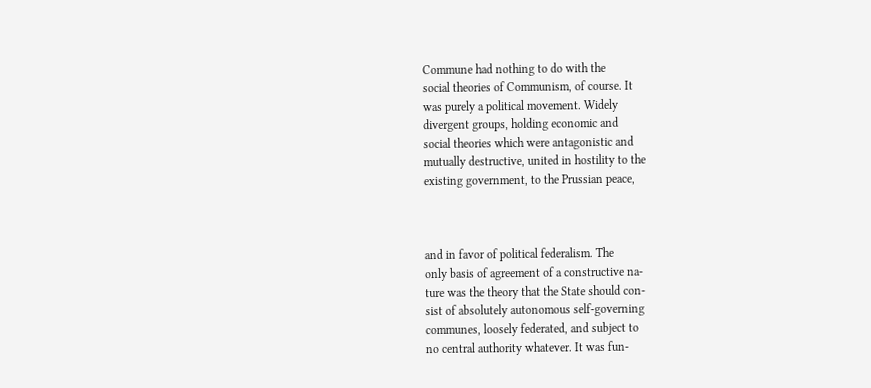Commune had nothing to do with the
social theories of Communism, of course. It
was purely a political movement. Widely
divergent groups, holding economic and
social theories which were antagonistic and
mutually destructive, united in hostility to the
existing government, to the Prussian peace,



and in favor of political federalism. The
only basis of agreement of a constructive na-
ture was the theory that the State should con-
sist of absolutely autonomous self-governing
communes, loosely federated, and subject to
no central authority whatever. It was fun-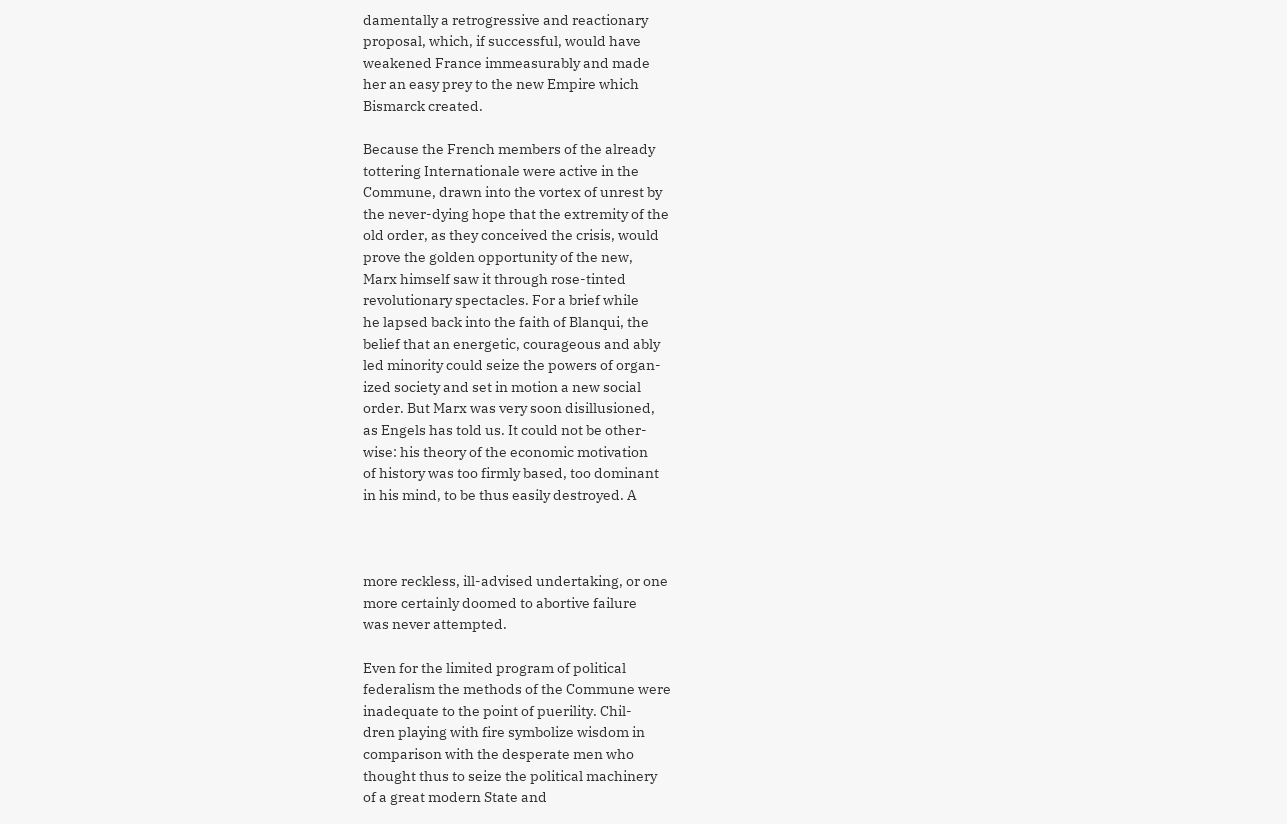damentally a retrogressive and reactionary
proposal, which, if successful, would have
weakened France immeasurably and made
her an easy prey to the new Empire which
Bismarck created.

Because the French members of the already
tottering Internationale were active in the
Commune, drawn into the vortex of unrest by
the never-dying hope that the extremity of the
old order, as they conceived the crisis, would
prove the golden opportunity of the new,
Marx himself saw it through rose-tinted
revolutionary spectacles. For a brief while
he lapsed back into the faith of Blanqui, the
belief that an energetic, courageous and ably
led minority could seize the powers of organ-
ized society and set in motion a new social
order. But Marx was very soon disillusioned,
as Engels has told us. It could not be other-
wise: his theory of the economic motivation
of history was too firmly based, too dominant
in his mind, to be thus easily destroyed. A



more reckless, ill-advised undertaking, or one
more certainly doomed to abortive failure
was never attempted.

Even for the limited program of political
federalism the methods of the Commune were
inadequate to the point of puerility. Chil-
dren playing with fire symbolize wisdom in
comparison with the desperate men who
thought thus to seize the political machinery
of a great modern State and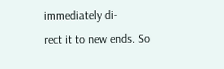immediately di-
rect it to new ends. So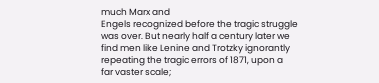much Marx and
Engels recognized before the tragic struggle
was over. But nearly half a century later we
find men like Lenine and Trotzky ignorantly
repeating the tragic errors of 1871, upon a
far vaster scale;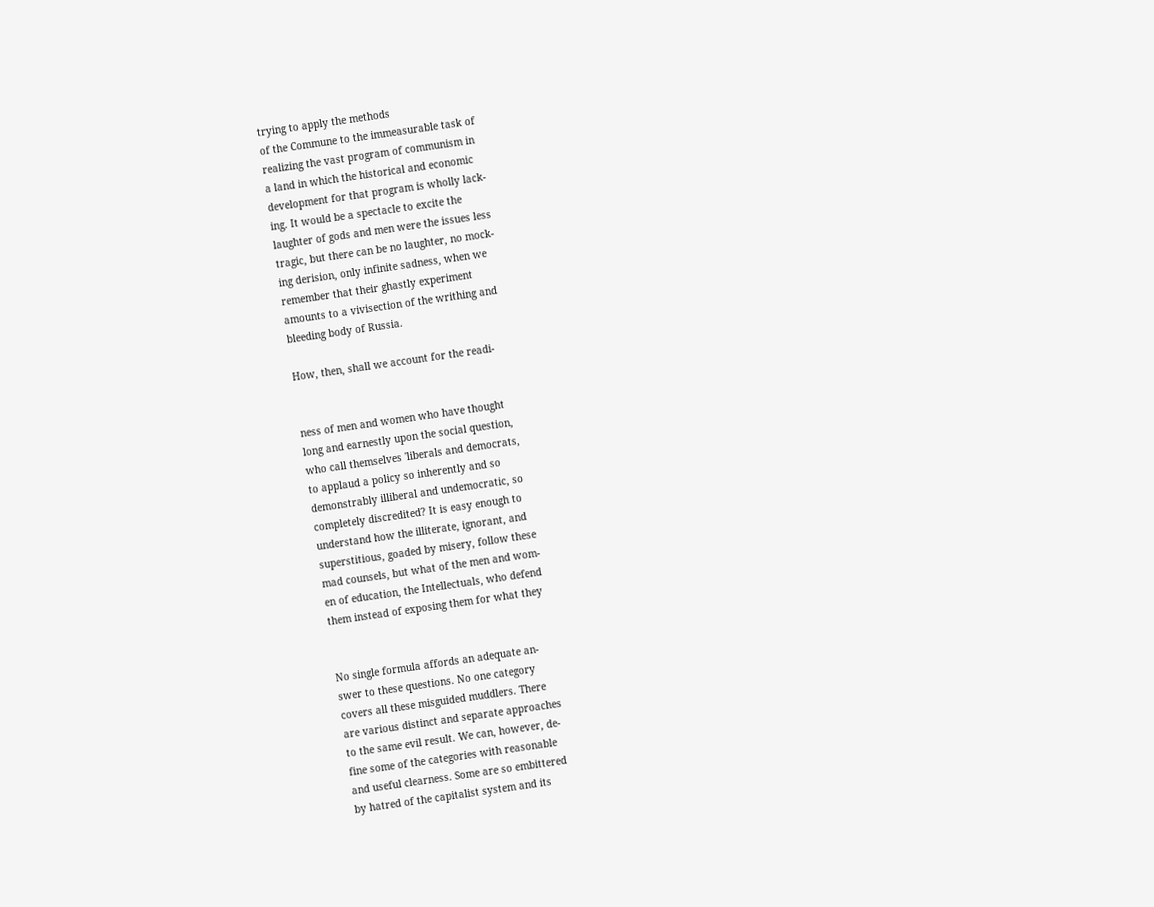trying to apply the methods
of the Commune to the immeasurable task of
realizing the vast program of communism in
a land in which the historical and economic
development for that program is wholly lack-
ing. It would be a spectacle to excite the
laughter of gods and men were the issues less
tragic, but there can be no laughter, no mock-
ing derision, only infinite sadness, when we
remember that their ghastly experiment
amounts to a vivisection of the writhing and
bleeding body of Russia.

How, then, shall we account for the readi-


ness of men and women who have thought
long and earnestly upon the social question,
who call themselves 'liberals and democrats,
to applaud a policy so inherently and so
demonstrably illiberal and undemocratic, so
completely discredited? It is easy enough to
understand how the illiterate, ignorant, and
superstitious, goaded by misery, follow these
mad counsels, but what of the men and wom-
en of education, the Intellectuals, who defend
them instead of exposing them for what they


No single formula affords an adequate an-
swer to these questions. No one category
covers all these misguided muddlers. There
are various distinct and separate approaches
to the same evil result. We can, however, de-
fine some of the categories with reasonable
and useful clearness. Some are so embittered
by hatred of the capitalist system and its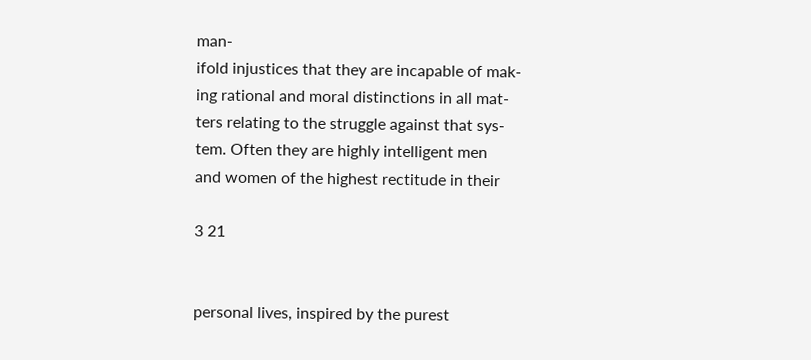man-
ifold injustices that they are incapable of mak-
ing rational and moral distinctions in all mat-
ters relating to the struggle against that sys-
tem. Often they are highly intelligent men
and women of the highest rectitude in their

3 21


personal lives, inspired by the purest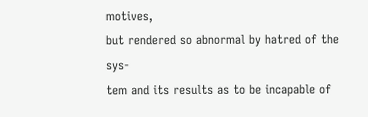motives,
but rendered so abnormal by hatred of the sys-
tem and its results as to be incapable of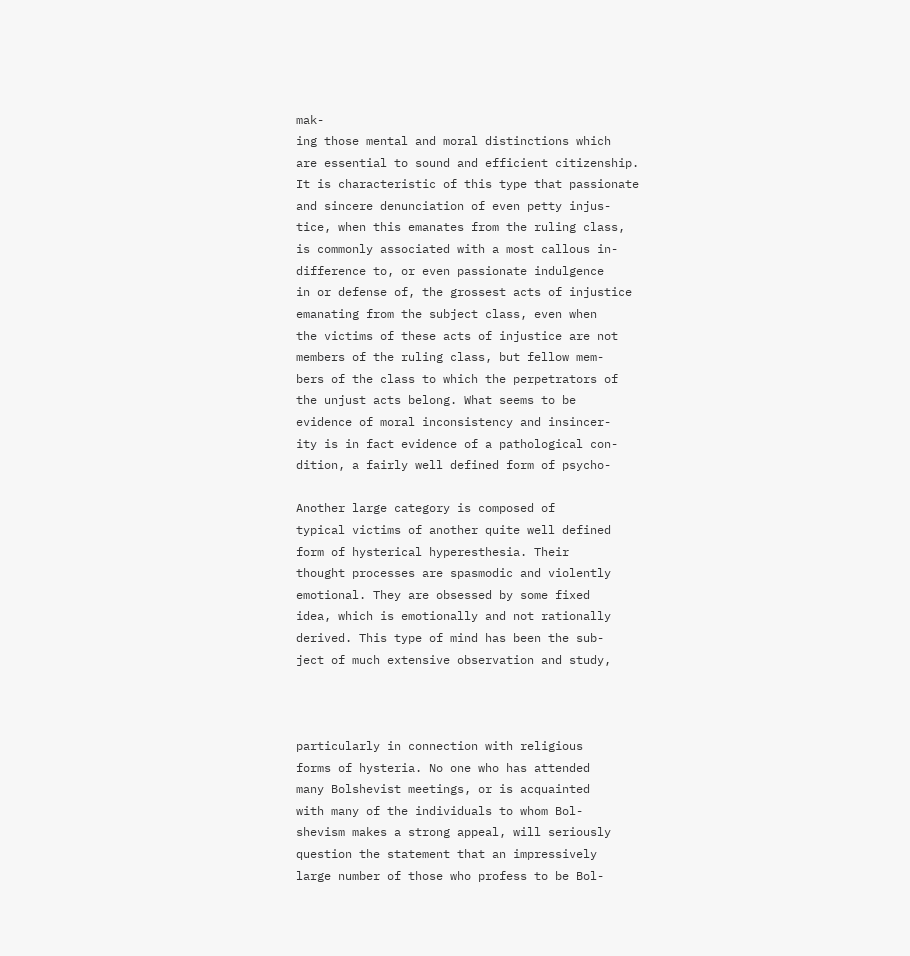mak-
ing those mental and moral distinctions which
are essential to sound and efficient citizenship.
It is characteristic of this type that passionate
and sincere denunciation of even petty injus-
tice, when this emanates from the ruling class,
is commonly associated with a most callous in-
difference to, or even passionate indulgence
in or defense of, the grossest acts of injustice
emanating from the subject class, even when
the victims of these acts of injustice are not
members of the ruling class, but fellow mem-
bers of the class to which the perpetrators of
the unjust acts belong. What seems to be
evidence of moral inconsistency and insincer-
ity is in fact evidence of a pathological con-
dition, a fairly well defined form of psycho-

Another large category is composed of
typical victims of another quite well defined
form of hysterical hyperesthesia. Their
thought processes are spasmodic and violently
emotional. They are obsessed by some fixed
idea, which is emotionally and not rationally
derived. This type of mind has been the sub-
ject of much extensive observation and study,



particularly in connection with religious
forms of hysteria. No one who has attended
many Bolshevist meetings, or is acquainted
with many of the individuals to whom Bol-
shevism makes a strong appeal, will seriously
question the statement that an impressively
large number of those who profess to be Bol-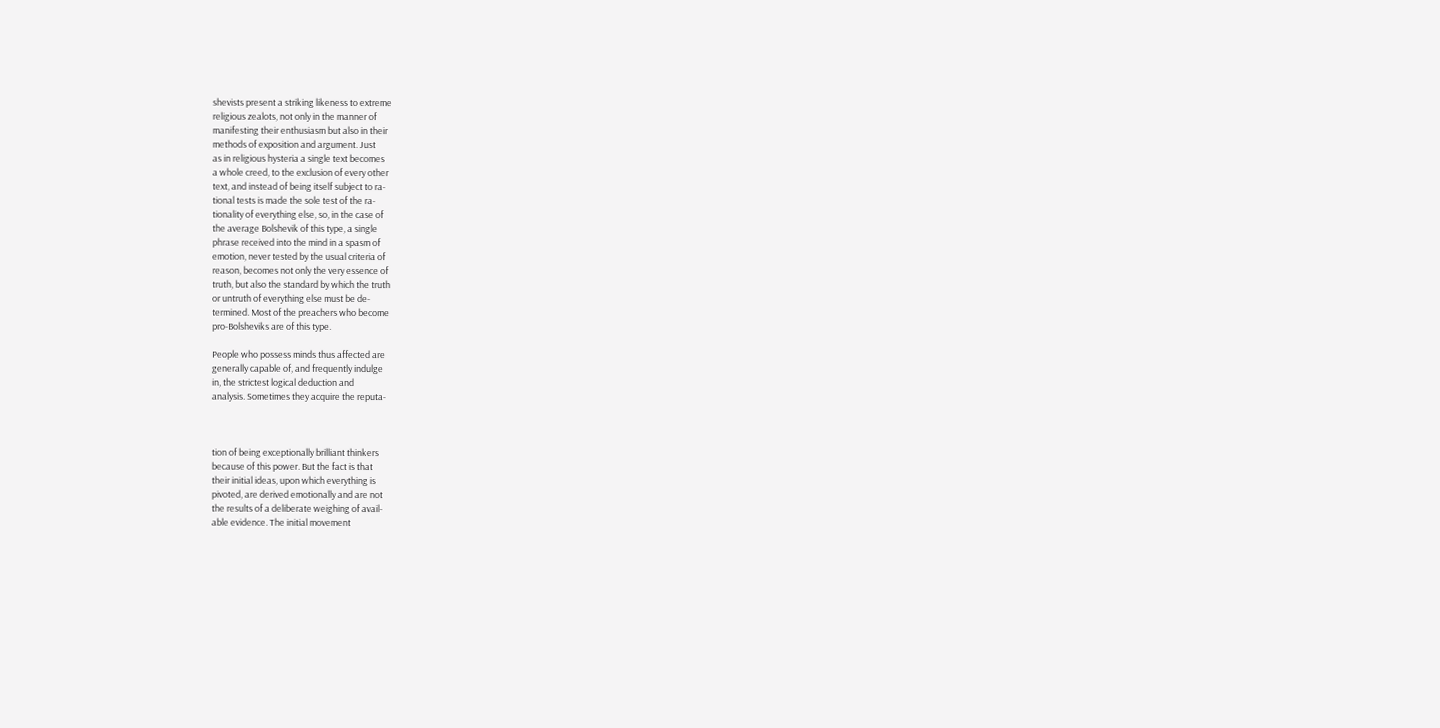shevists present a striking likeness to extreme
religious zealots, not only in the manner of
manifesting their enthusiasm but also in their
methods of exposition and argument. Just
as in religious hysteria a single text becomes
a whole creed, to the exclusion of every other
text, and instead of being itself subject to ra-
tional tests is made the sole test of the ra-
tionality of everything else, so, in the case of
the average Bolshevik of this type, a single
phrase received into the mind in a spasm of
emotion, never tested by the usual criteria of
reason, becomes not only the very essence of
truth, but also the standard by which the truth
or untruth of everything else must be de-
termined. Most of the preachers who become
pro-Bolsheviks are of this type.

People who possess minds thus affected are
generally capable of, and frequently indulge
in, the strictest logical deduction and
analysis. Sometimes they acquire the reputa-



tion of being exceptionally brilliant thinkers
because of this power. But the fact is that
their initial ideas, upon which everything is
pivoted, are derived emotionally and are not
the results of a deliberate weighing of avail-
able evidence. The initial movement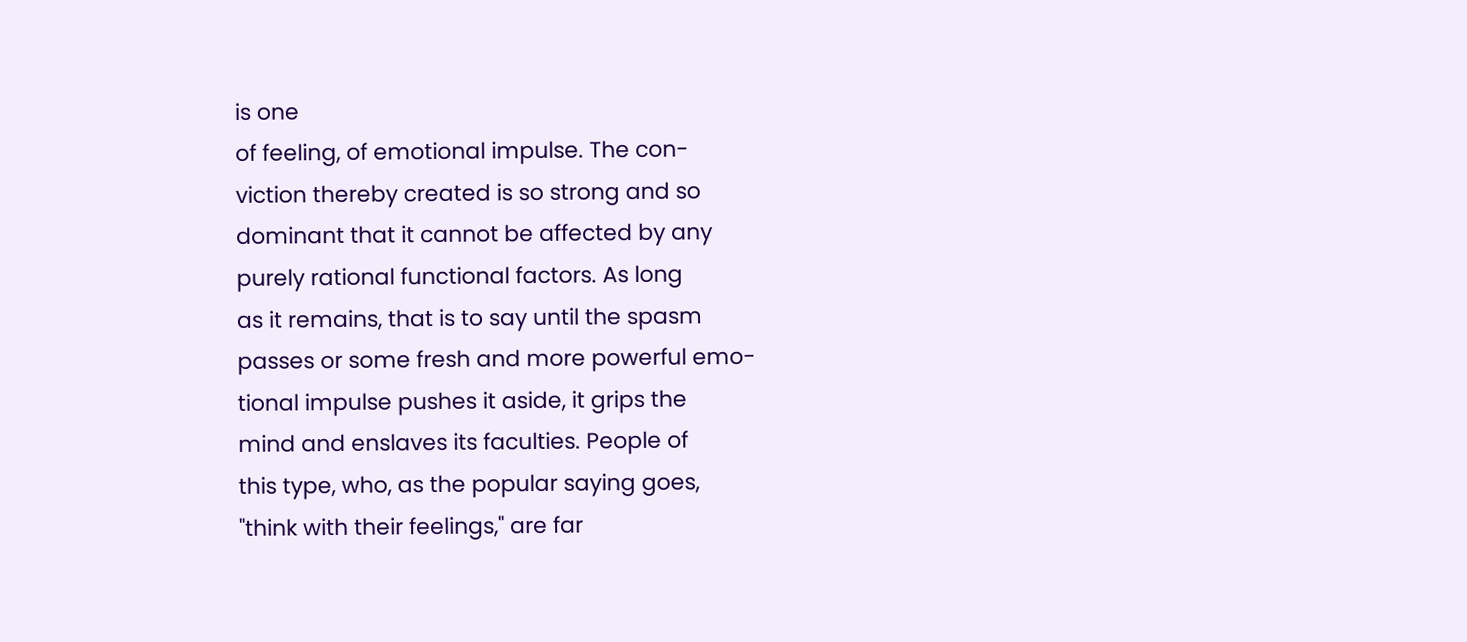is one
of feeling, of emotional impulse. The con-
viction thereby created is so strong and so
dominant that it cannot be affected by any
purely rational functional factors. As long
as it remains, that is to say until the spasm
passes or some fresh and more powerful emo-
tional impulse pushes it aside, it grips the
mind and enslaves its faculties. People of
this type, who, as the popular saying goes,
"think with their feelings," are far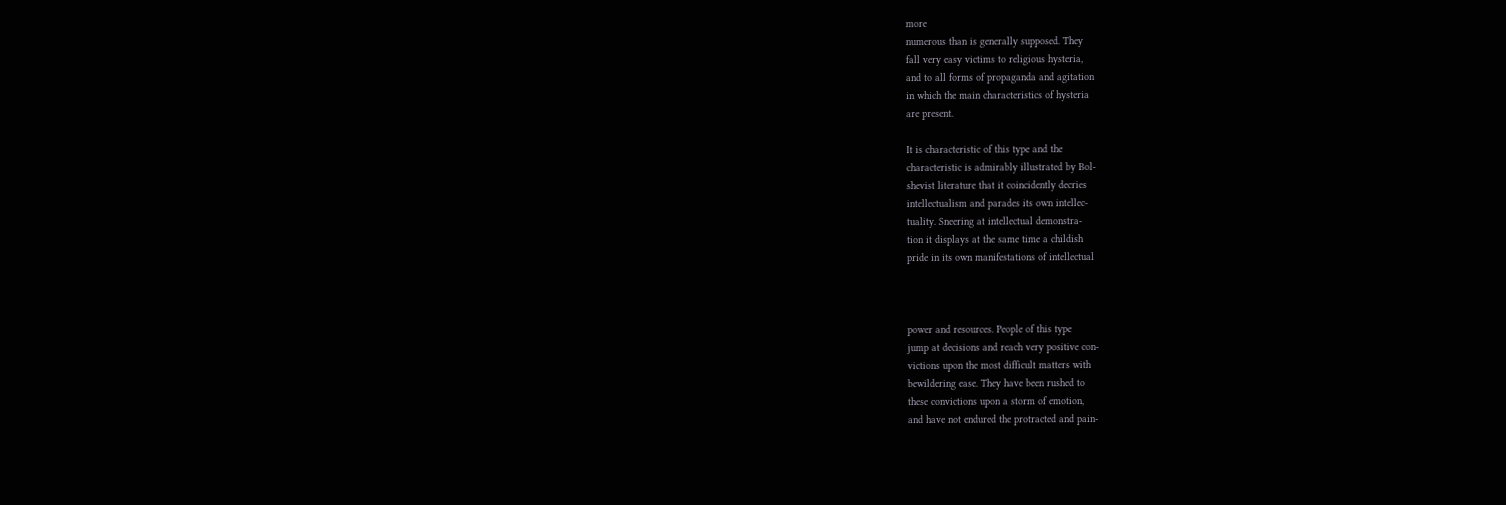more
numerous than is generally supposed. They
fall very easy victims to religious hysteria,
and to all forms of propaganda and agitation
in which the main characteristics of hysteria
are present.

It is characteristic of this type and the
characteristic is admirably illustrated by Bol-
shevist literature that it coincidently decries
intellectualism and parades its own intellec-
tuality. Sneering at intellectual demonstra-
tion it displays at the same time a childish
pride in its own manifestations of intellectual



power and resources. People of this type
jump at decisions and reach very positive con-
victions upon the most difficult matters with
bewildering ease. They have been rushed to
these convictions upon a storm of emotion,
and have not endured the protracted and pain-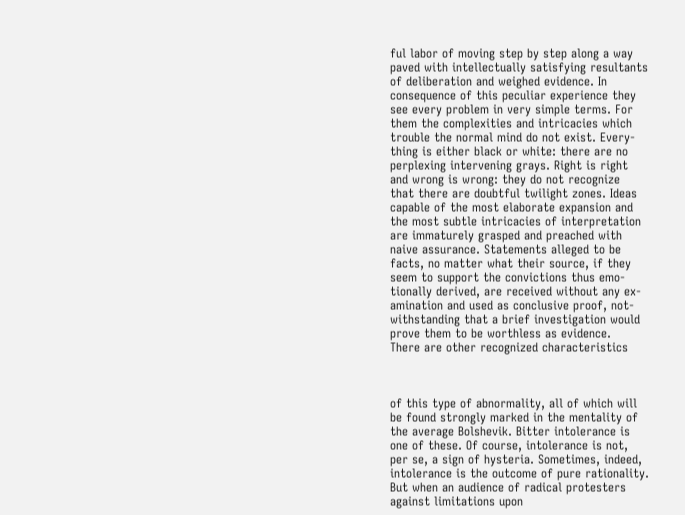ful labor of moving step by step along a way
paved with intellectually satisfying resultants
of deliberation and weighed evidence. In
consequence of this peculiar experience they
see every problem in very simple terms. For
them the complexities and intricacies which
trouble the normal mind do not exist. Every-
thing is either black or white: there are no
perplexing intervening grays. Right is right
and wrong is wrong: they do not recognize
that there are doubtful twilight zones. Ideas
capable of the most elaborate expansion and
the most subtle intricacies of interpretation
are immaturely grasped and preached with
naive assurance. Statements alleged to be
facts, no matter what their source, if they
seem to support the convictions thus emo-
tionally derived, are received without any ex-
amination and used as conclusive proof, not-
withstanding that a brief investigation would
prove them to be worthless as evidence.
There are other recognized characteristics



of this type of abnormality, all of which will
be found strongly marked in the mentality of
the average Bolshevik. Bitter intolerance is
one of these. Of course, intolerance is not,
per se, a sign of hysteria. Sometimes, indeed,
intolerance is the outcome of pure rationality.
But when an audience of radical protesters
against limitations upon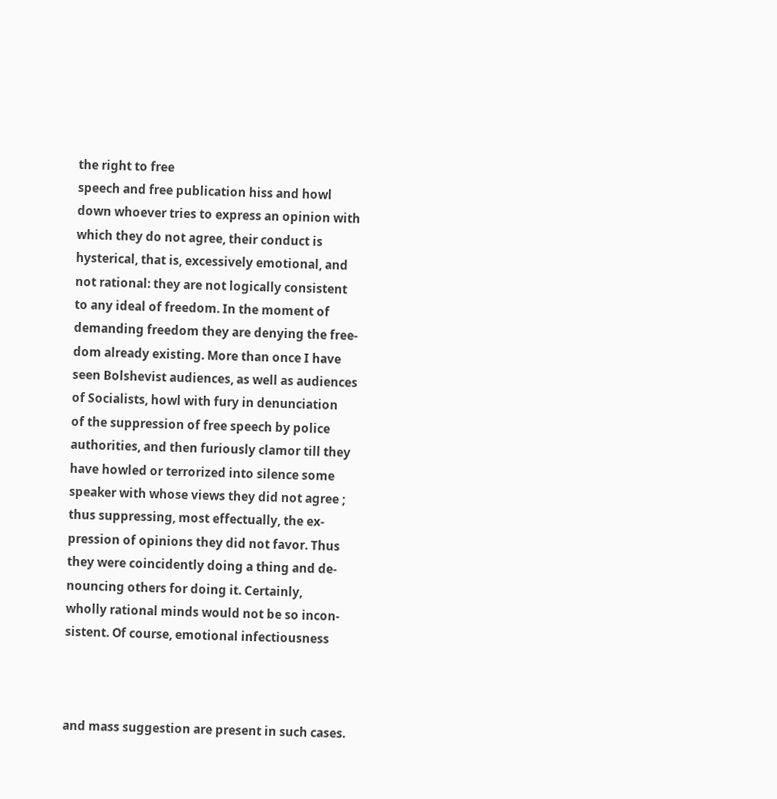the right to free
speech and free publication hiss and howl
down whoever tries to express an opinion with
which they do not agree, their conduct is
hysterical, that is, excessively emotional, and
not rational: they are not logically consistent
to any ideal of freedom. In the moment of
demanding freedom they are denying the free-
dom already existing. More than once I have
seen Bolshevist audiences, as well as audiences
of Socialists, howl with fury in denunciation
of the suppression of free speech by police
authorities, and then furiously clamor till they
have howled or terrorized into silence some
speaker with whose views they did not agree ;
thus suppressing, most effectually, the ex-
pression of opinions they did not favor. Thus
they were coincidently doing a thing and de-
nouncing others for doing it. Certainly,
wholly rational minds would not be so incon-
sistent. Of course, emotional infectiousness



and mass suggestion are present in such cases.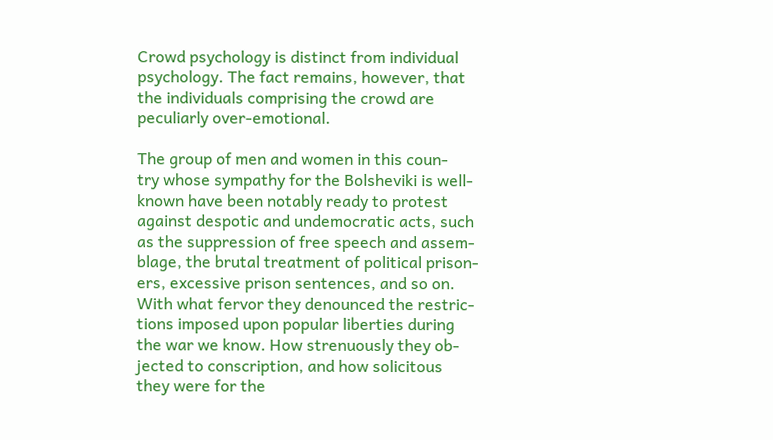Crowd psychology is distinct from individual
psychology. The fact remains, however, that
the individuals comprising the crowd are
peculiarly over-emotional.

The group of men and women in this coun-
try whose sympathy for the Bolsheviki is well-
known have been notably ready to protest
against despotic and undemocratic acts, such
as the suppression of free speech and assem-
blage, the brutal treatment of political prison-
ers, excessive prison sentences, and so on.
With what fervor they denounced the restric-
tions imposed upon popular liberties during
the war we know. How strenuously they ob-
jected to conscription, and how solicitous
they were for the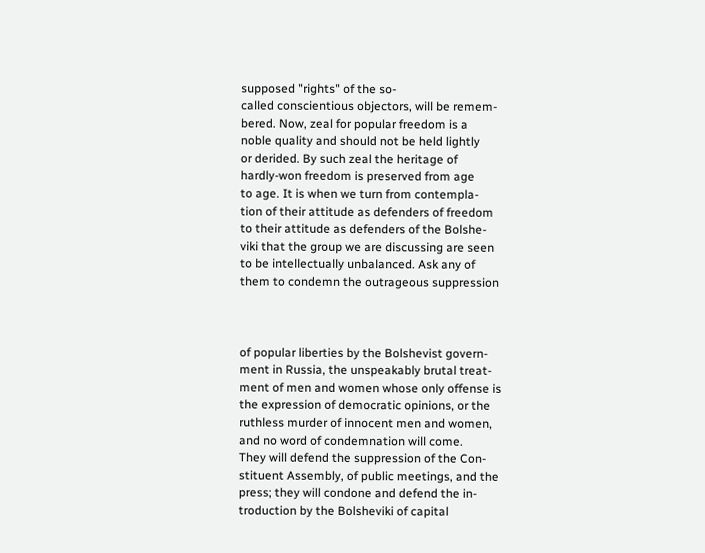supposed "rights" of the so-
called conscientious objectors, will be remem-
bered. Now, zeal for popular freedom is a
noble quality and should not be held lightly
or derided. By such zeal the heritage of
hardly-won freedom is preserved from age
to age. It is when we turn from contempla-
tion of their attitude as defenders of freedom
to their attitude as defenders of the Bolshe-
viki that the group we are discussing are seen
to be intellectually unbalanced. Ask any of
them to condemn the outrageous suppression



of popular liberties by the Bolshevist govern-
ment in Russia, the unspeakably brutal treat-
ment of men and women whose only offense is
the expression of democratic opinions, or the
ruthless murder of innocent men and women,
and no word of condemnation will come.
They will defend the suppression of the Con-
stituent Assembly, of public meetings, and the
press; they will condone and defend the in-
troduction by the Bolsheviki of capital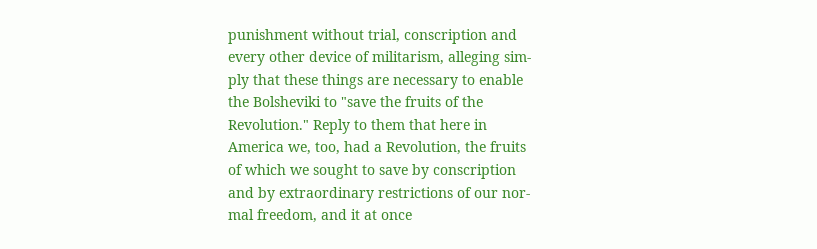punishment without trial, conscription and
every other device of militarism, alleging sim-
ply that these things are necessary to enable
the Bolsheviki to "save the fruits of the
Revolution." Reply to them that here in
America we, too, had a Revolution, the fruits
of which we sought to save by conscription
and by extraordinary restrictions of our nor-
mal freedom, and it at once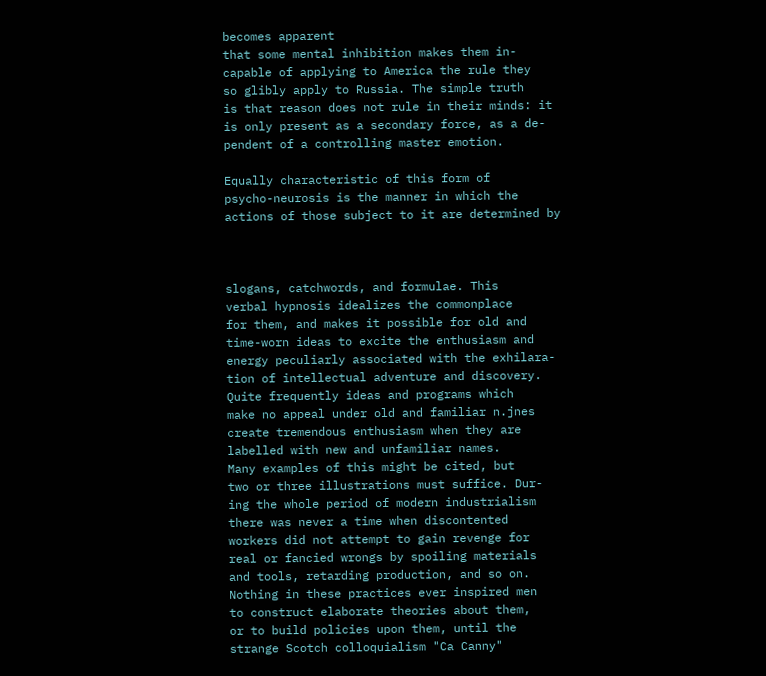becomes apparent
that some mental inhibition makes them in-
capable of applying to America the rule they
so glibly apply to Russia. The simple truth
is that reason does not rule in their minds: it
is only present as a secondary force, as a de-
pendent of a controlling master emotion.

Equally characteristic of this form of
psycho-neurosis is the manner in which the
actions of those subject to it are determined by



slogans, catchwords, and formulae. This
verbal hypnosis idealizes the commonplace
for them, and makes it possible for old and
time-worn ideas to excite the enthusiasm and
energy peculiarly associated with the exhilara-
tion of intellectual adventure and discovery.
Quite frequently ideas and programs which
make no appeal under old and familiar n.jnes
create tremendous enthusiasm when they are
labelled with new and unfamiliar names.
Many examples of this might be cited, but
two or three illustrations must suffice. Dur-
ing the whole period of modern industrialism
there was never a time when discontented
workers did not attempt to gain revenge for
real or fancied wrongs by spoiling materials
and tools, retarding production, and so on.
Nothing in these practices ever inspired men
to construct elaborate theories about them,
or to build policies upon them, until the
strange Scotch colloquialism "Ca Canny"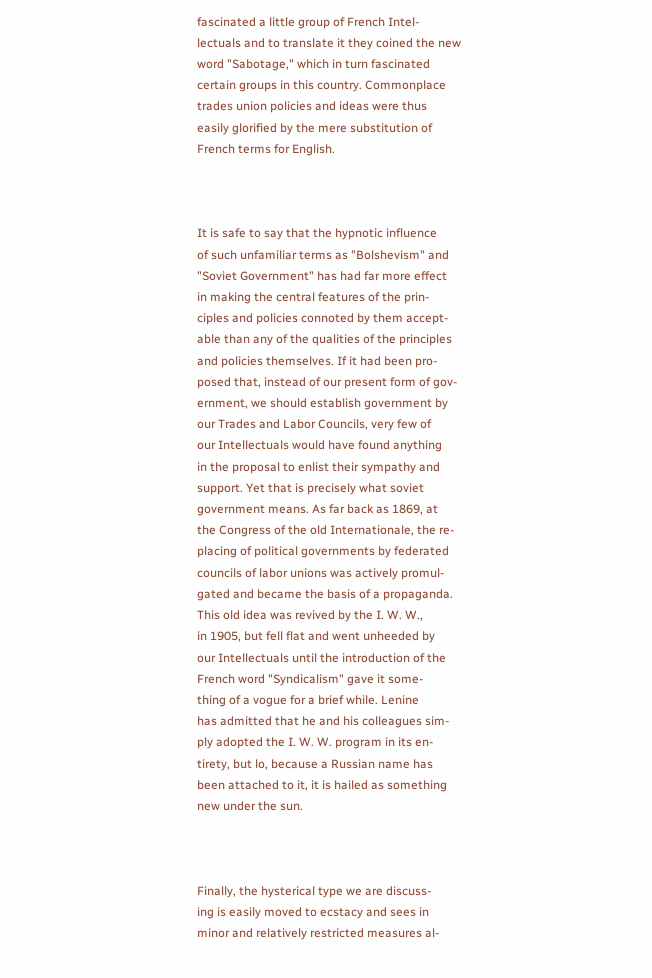fascinated a little group of French Intel-
lectuals and to translate it they coined the new
word "Sabotage," which in turn fascinated
certain groups in this country. Commonplace
trades union policies and ideas were thus
easily glorified by the mere substitution of
French terms for English.



It is safe to say that the hypnotic influence
of such unfamiliar terms as "Bolshevism" and
"Soviet Government" has had far more effect
in making the central features of the prin-
ciples and policies connoted by them accept-
able than any of the qualities of the principles
and policies themselves. If it had been pro-
posed that, instead of our present form of gov-
ernment, we should establish government by
our Trades and Labor Councils, very few of
our Intellectuals would have found anything
in the proposal to enlist their sympathy and
support. Yet that is precisely what soviet
government means. As far back as 1869, at
the Congress of the old Internationale, the re-
placing of political governments by federated
councils of labor unions was actively promul-
gated and became the basis of a propaganda.
This old idea was revived by the I. W. W.,
in 1905, but fell flat and went unheeded by
our Intellectuals until the introduction of the
French word "Syndicalism" gave it some-
thing of a vogue for a brief while. Lenine
has admitted that he and his colleagues sim-
ply adopted the I. W. W. program in its en-
tirety, but lo, because a Russian name has
been attached to it, it is hailed as something
new under the sun.



Finally, the hysterical type we are discuss-
ing is easily moved to ecstacy and sees in
minor and relatively restricted measures al-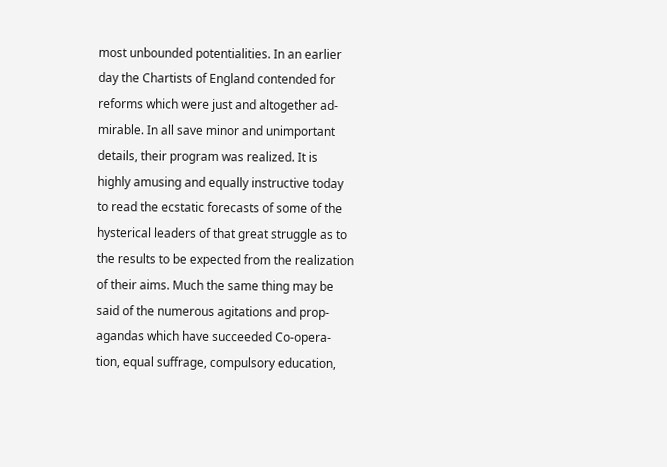most unbounded potentialities. In an earlier
day the Chartists of England contended for
reforms which were just and altogether ad-
mirable. In all save minor and unimportant
details, their program was realized. It is
highly amusing and equally instructive today
to read the ecstatic forecasts of some of the
hysterical leaders of that great struggle as to
the results to be expected from the realization
of their aims. Much the same thing may be
said of the numerous agitations and prop-
agandas which have succeeded Co-opera-
tion, equal suffrage, compulsory education,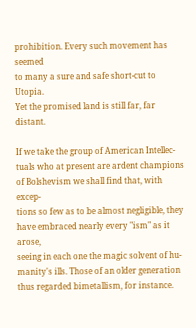prohibition. Every such movement has seemed
to many a sure and safe short-cut to Utopia.
Yet the promised land is still far, far distant.

If we take the group of American Intellec-
tuals who at present are ardent champions
of Bolshevism we shall find that, with excep-
tions so few as to be almost negligible, they
have embraced nearly every "ism" as it arose,
seeing in each one the magic solvent of hu-
manity's ills. Those of an older generation
thus regarded bimetallism, for instance.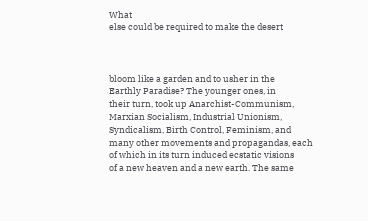What
else could be required to make the desert



bloom like a garden and to usher in the
Earthly Paradise? The younger ones, in
their turn, took up Anarchist-Communism,
Marxian Socialism, Industrial Unionism,
Syndicalism, Birth Control, Feminism, and
many other movements and propagandas, each
of which in its turn induced ecstatic visions
of a new heaven and a new earth. The same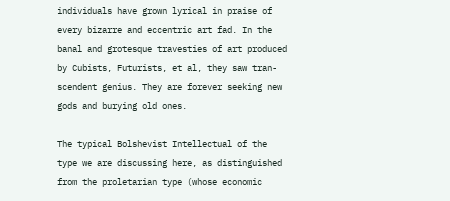individuals have grown lyrical in praise of
every bizarre and eccentric art fad. In the
banal and grotesque travesties of art produced
by Cubists, Futurists, et al, they saw tran-
scendent genius. They are forever seeking new
gods and burying old ones.

The typical Bolshevist Intellectual of the
type we are discussing here, as distinguished
from the proletarian type (whose economic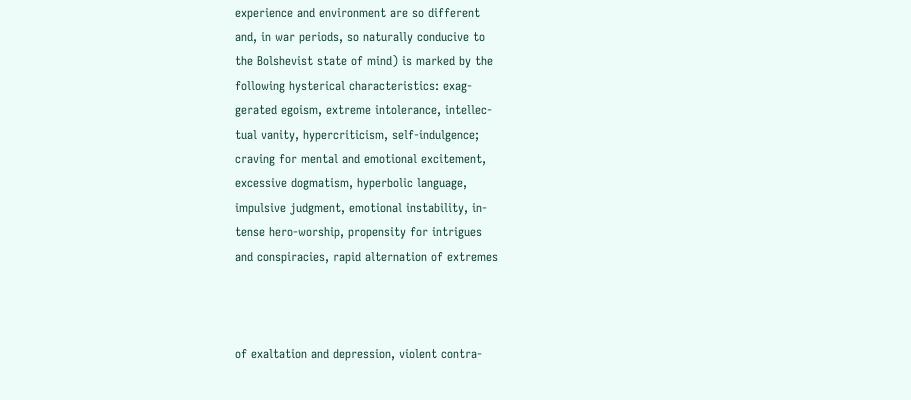experience and environment are so different
and, in war periods, so naturally conducive to
the Bolshevist state of mind) is marked by the
following hysterical characteristics: exag-
gerated egoism, extreme intolerance, intellec-
tual vanity, hypercriticism, self-indulgence;
craving for mental and emotional excitement,
excessive dogmatism, hyperbolic language,
impulsive judgment, emotional instability, in-
tense hero-worship, propensity for intrigues
and conspiracies, rapid alternation of extremes



of exaltation and depression, violent contra-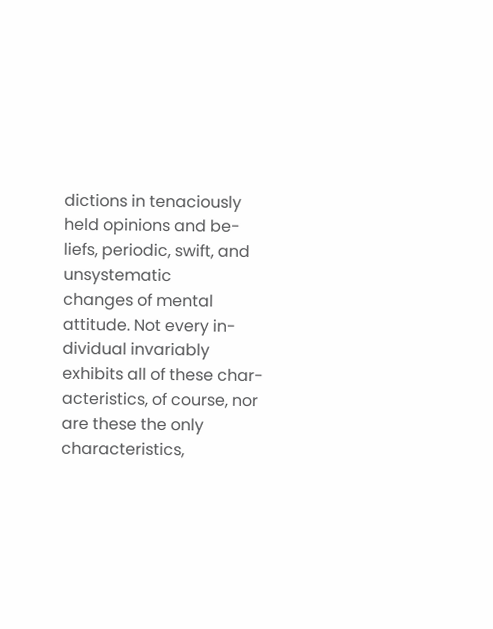dictions in tenaciously held opinions and be-
liefs, periodic, swift, and unsystematic
changes of mental attitude. Not every in-
dividual invariably exhibits all of these char-
acteristics, of course, nor are these the only
characteristics,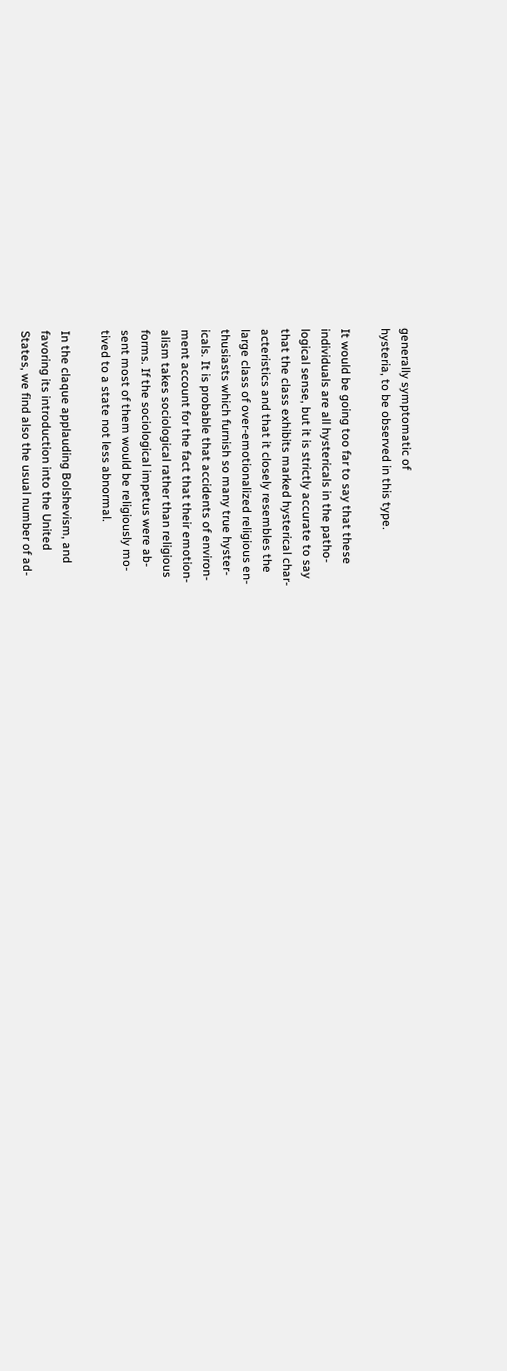generally symptomatic of
hysteria, to be observed in this type.

It would be going too far to say that these
individuals are all hystericals in the patho-
logical sense, but it is strictly accurate to say
that the class exhibits marked hysterical char-
acteristics and that it closely resembles the
large class of over-emotionalized religious en-
thusiasts which furnish so many true hyster-
icals. It is probable that accidents of environ-
ment account for the fact that their emotion-
alism takes sociological rather than religious
forms. If the sociological impetus were ab-
sent most of them would be religiously mo-
tived to a state not less abnormal.

In the claque applauding Bolshevism, and
favoring its introduction into the United
States, we find also the usual number of ad-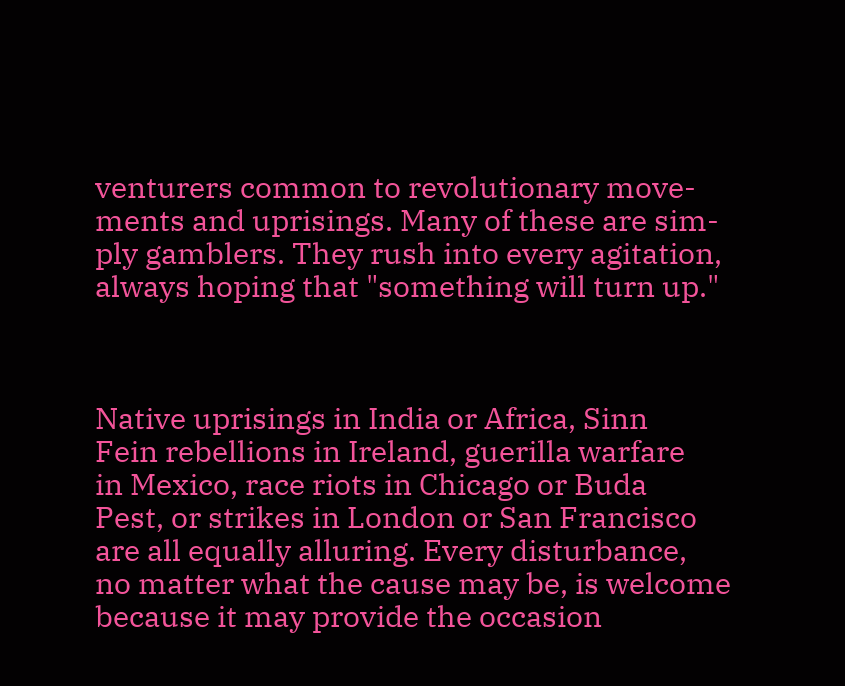venturers common to revolutionary move-
ments and uprisings. Many of these are sim-
ply gamblers. They rush into every agitation,
always hoping that "something will turn up."



Native uprisings in India or Africa, Sinn
Fein rebellions in Ireland, guerilla warfare
in Mexico, race riots in Chicago or Buda
Pest, or strikes in London or San Francisco
are all equally alluring. Every disturbance,
no matter what the cause may be, is welcome
because it may provide the occasion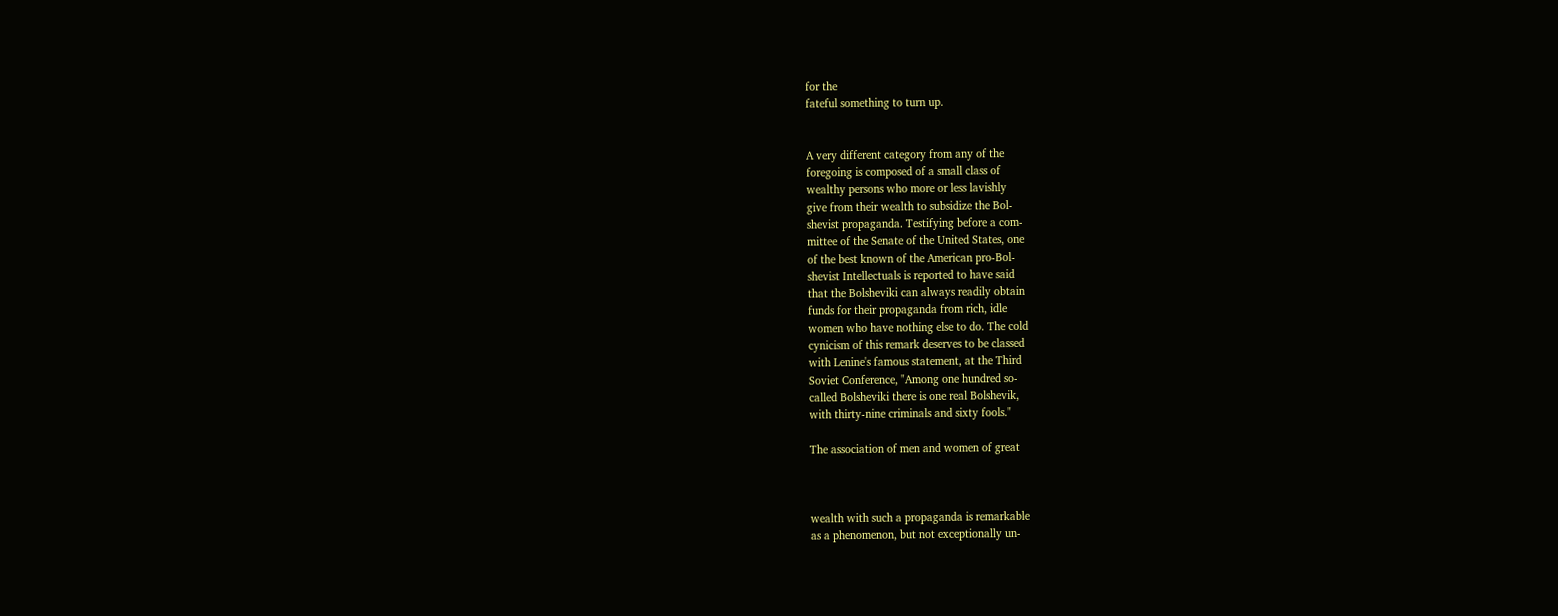for the
fateful something to turn up.


A very different category from any of the
foregoing is composed of a small class of
wealthy persons who more or less lavishly
give from their wealth to subsidize the Bol-
shevist propaganda. Testifying before a com-
mittee of the Senate of the United States, one
of the best known of the American pro-Bol-
shevist Intellectuals is reported to have said
that the Bolsheviki can always readily obtain
funds for their propaganda from rich, idle
women who have nothing else to do. The cold
cynicism of this remark deserves to be classed
with Lenine's famous statement, at the Third
Soviet Conference, "Among one hundred so-
called Bolsheviki there is one real Bolshevik,
with thirty-nine criminals and sixty fools."

The association of men and women of great



wealth with such a propaganda is remarkable
as a phenomenon, but not exceptionally un-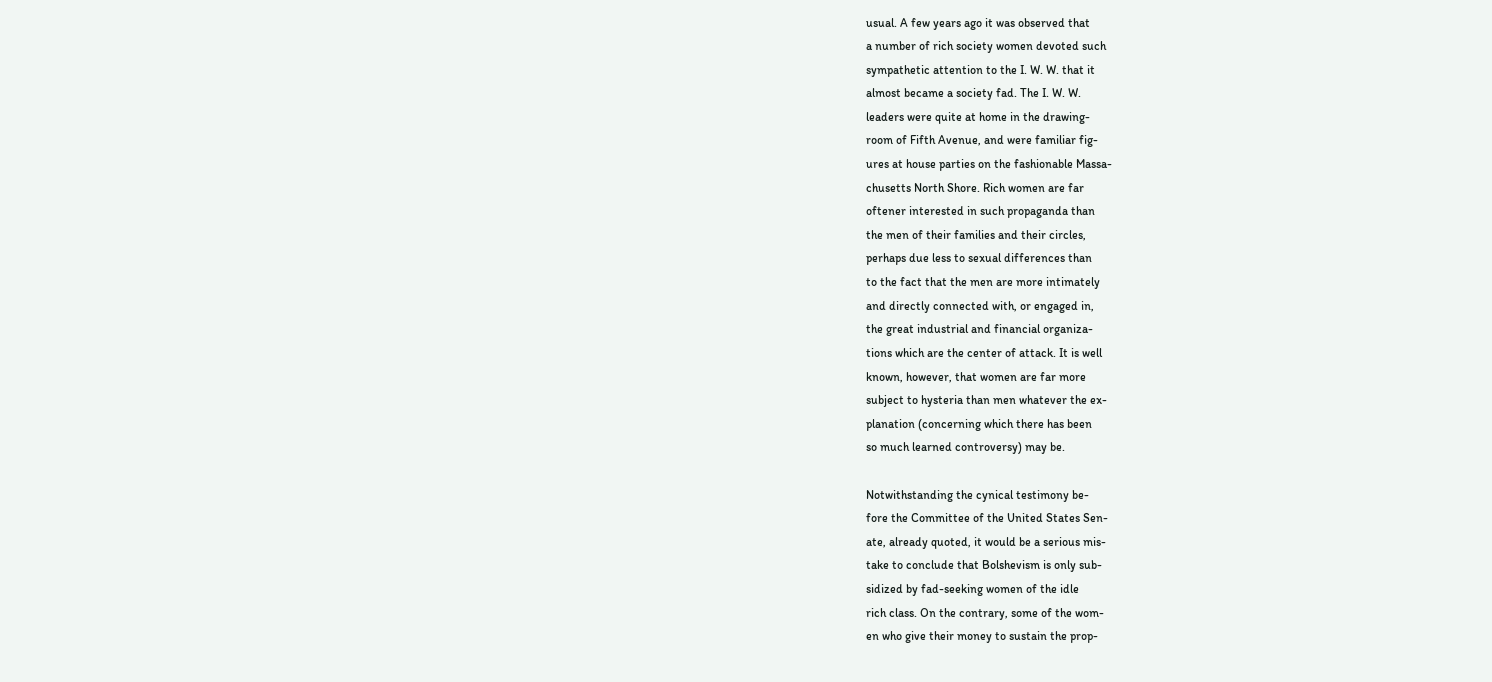usual. A few years ago it was observed that
a number of rich society women devoted such
sympathetic attention to the I. W. W. that it
almost became a society fad. The I. W. W.
leaders were quite at home in the drawing-
room of Fifth Avenue, and were familiar fig-
ures at house parties on the fashionable Massa-
chusetts North Shore. Rich women are far
oftener interested in such propaganda than
the men of their families and their circles,
perhaps due less to sexual differences than
to the fact that the men are more intimately
and directly connected with, or engaged in,
the great industrial and financial organiza-
tions which are the center of attack. It is well
known, however, that women are far more
subject to hysteria than men whatever the ex-
planation (concerning which there has been
so much learned controversy) may be.

Notwithstanding the cynical testimony be-
fore the Committee of the United States Sen-
ate, already quoted, it would be a serious mis-
take to conclude that Bolshevism is only sub-
sidized by fad-seeking women of the idle
rich class. On the contrary, some of the wom-
en who give their money to sustain the prop-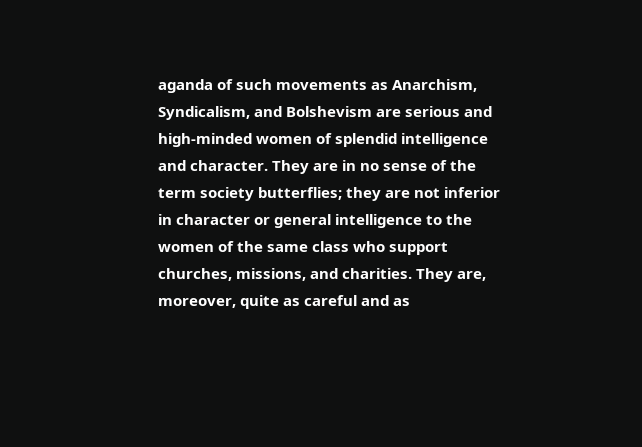aganda of such movements as Anarchism,
Syndicalism, and Bolshevism are serious and
high-minded women of splendid intelligence
and character. They are in no sense of the
term society butterflies; they are not inferior
in character or general intelligence to the
women of the same class who support
churches, missions, and charities. They are,
moreover, quite as careful and as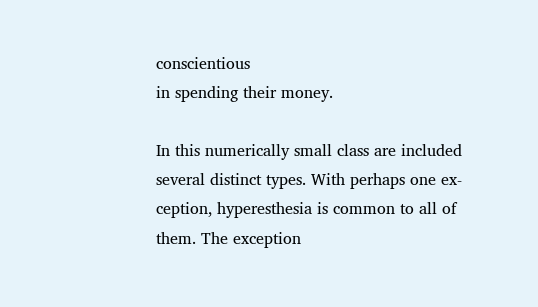conscientious
in spending their money.

In this numerically small class are included
several distinct types. With perhaps one ex-
ception, hyperesthesia is common to all of
them. The exception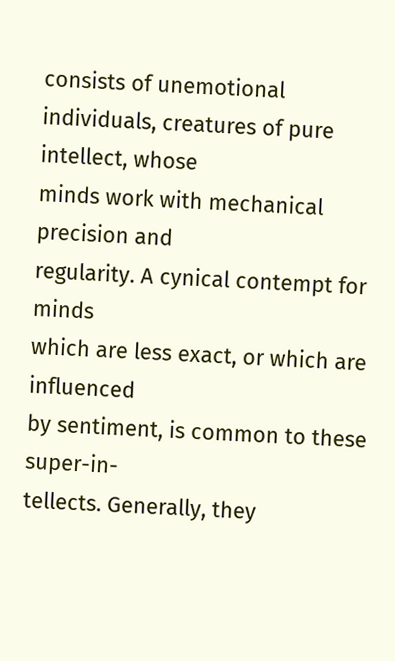consists of unemotional
individuals, creatures of pure intellect, whose
minds work with mechanical precision and
regularity. A cynical contempt for minds
which are less exact, or which are influenced
by sentiment, is common to these super-in-
tellects. Generally, they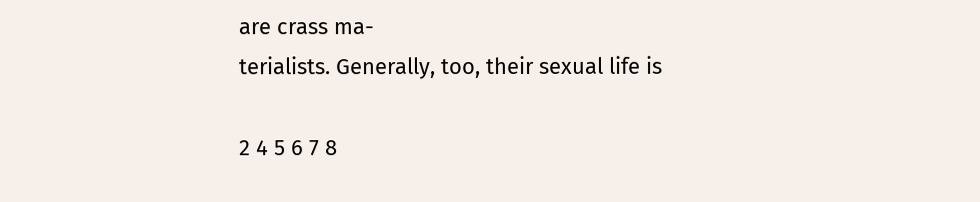are crass ma-
terialists. Generally, too, their sexual life is

2 4 5 6 7 8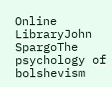Online LibraryJohn SpargoThe psychology of bolshevism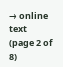→ online text (page 2 of 8)